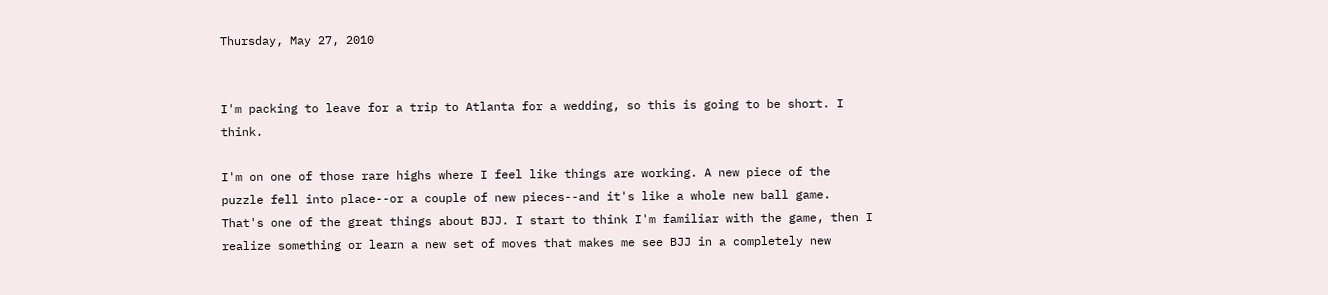Thursday, May 27, 2010


I'm packing to leave for a trip to Atlanta for a wedding, so this is going to be short. I think.

I'm on one of those rare highs where I feel like things are working. A new piece of the puzzle fell into place--or a couple of new pieces--and it's like a whole new ball game. That's one of the great things about BJJ. I start to think I'm familiar with the game, then I realize something or learn a new set of moves that makes me see BJJ in a completely new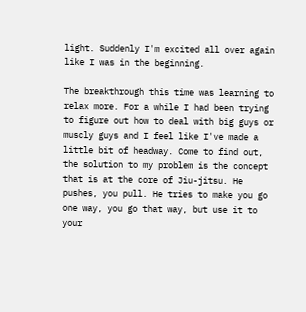light. Suddenly I'm excited all over again like I was in the beginning.

The breakthrough this time was learning to relax more. For a while I had been trying to figure out how to deal with big guys or muscly guys and I feel like I've made a little bit of headway. Come to find out, the solution to my problem is the concept that is at the core of Jiu-jitsu. He pushes, you pull. He tries to make you go one way, you go that way, but use it to your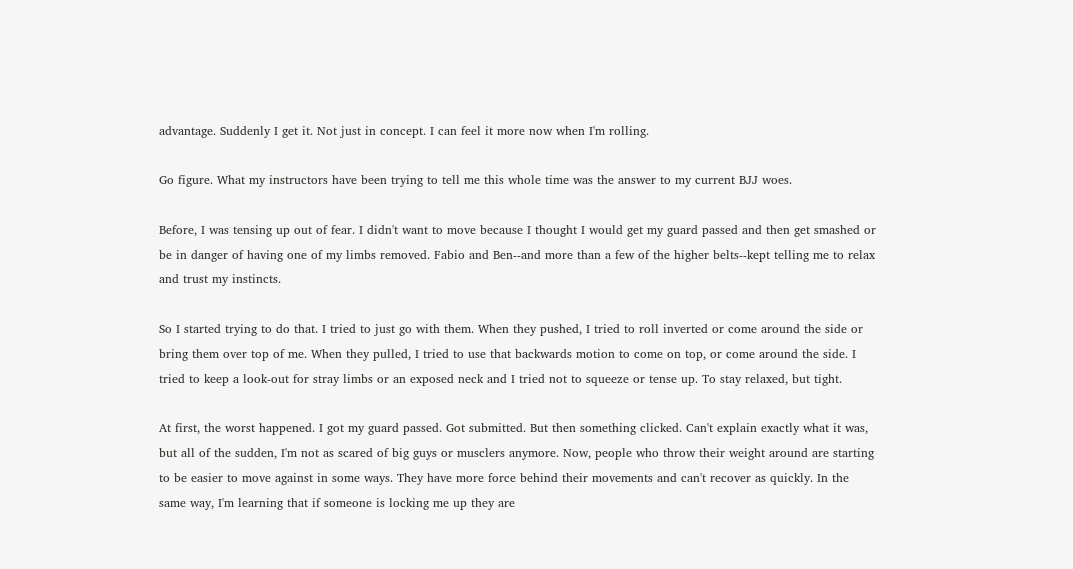advantage. Suddenly I get it. Not just in concept. I can feel it more now when I'm rolling.

Go figure. What my instructors have been trying to tell me this whole time was the answer to my current BJJ woes.

Before, I was tensing up out of fear. I didn't want to move because I thought I would get my guard passed and then get smashed or be in danger of having one of my limbs removed. Fabio and Ben--and more than a few of the higher belts--kept telling me to relax and trust my instincts.

So I started trying to do that. I tried to just go with them. When they pushed, I tried to roll inverted or come around the side or bring them over top of me. When they pulled, I tried to use that backwards motion to come on top, or come around the side. I tried to keep a look-out for stray limbs or an exposed neck and I tried not to squeeze or tense up. To stay relaxed, but tight.

At first, the worst happened. I got my guard passed. Got submitted. But then something clicked. Can't explain exactly what it was, but all of the sudden, I'm not as scared of big guys or musclers anymore. Now, people who throw their weight around are starting to be easier to move against in some ways. They have more force behind their movements and can't recover as quickly. In the same way, I'm learning that if someone is locking me up they are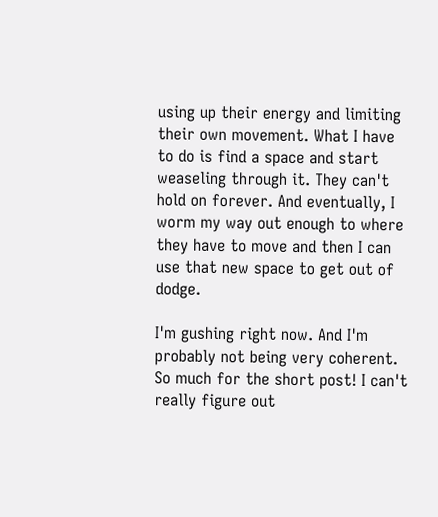using up their energy and limiting their own movement. What I have to do is find a space and start weaseling through it. They can't hold on forever. And eventually, I worm my way out enough to where they have to move and then I can use that new space to get out of dodge.

I'm gushing right now. And I'm probably not being very coherent. So much for the short post! I can't really figure out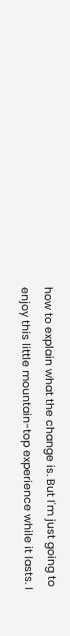how to explain what the change is. But I'm just going to enjoy this little mountain-top experience while it lasts. I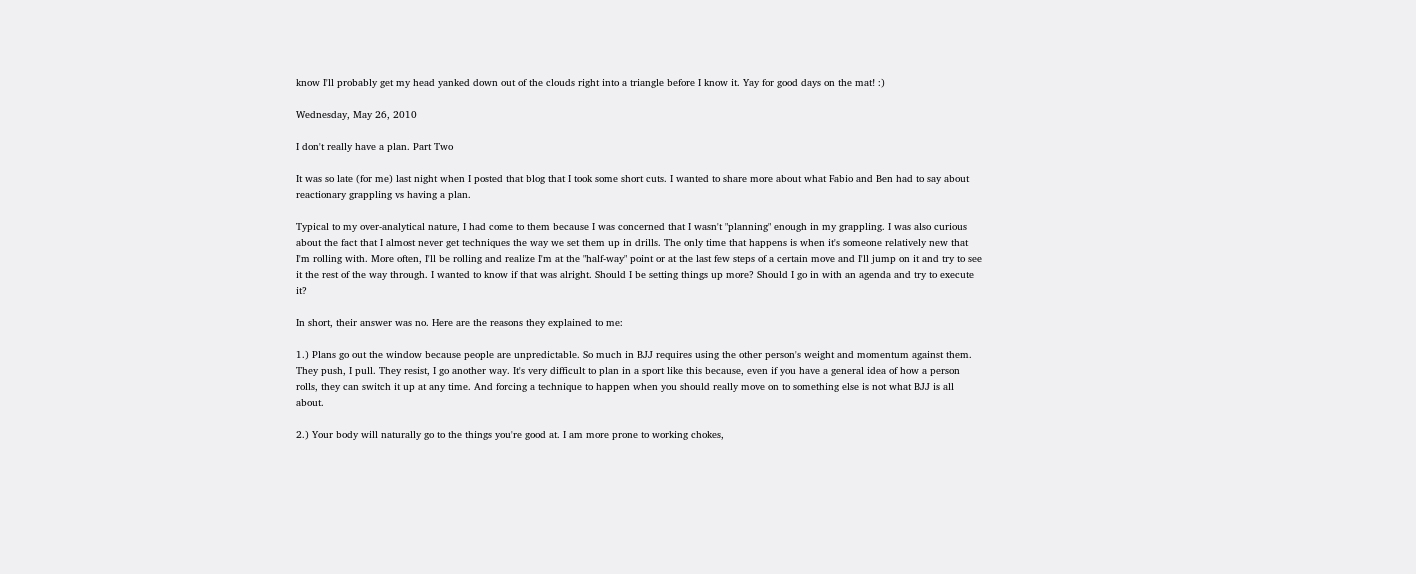know I'll probably get my head yanked down out of the clouds right into a triangle before I know it. Yay for good days on the mat! :)

Wednesday, May 26, 2010

I don't really have a plan. Part Two

It was so late (for me) last night when I posted that blog that I took some short cuts. I wanted to share more about what Fabio and Ben had to say about reactionary grappling vs having a plan.

Typical to my over-analytical nature, I had come to them because I was concerned that I wasn't "planning" enough in my grappling. I was also curious about the fact that I almost never get techniques the way we set them up in drills. The only time that happens is when it's someone relatively new that I'm rolling with. More often, I'll be rolling and realize I'm at the "half-way" point or at the last few steps of a certain move and I'll jump on it and try to see it the rest of the way through. I wanted to know if that was alright. Should I be setting things up more? Should I go in with an agenda and try to execute it?

In short, their answer was no. Here are the reasons they explained to me:

1.) Plans go out the window because people are unpredictable. So much in BJJ requires using the other person's weight and momentum against them. They push, I pull. They resist, I go another way. It's very difficult to plan in a sport like this because, even if you have a general idea of how a person rolls, they can switch it up at any time. And forcing a technique to happen when you should really move on to something else is not what BJJ is all about.

2.) Your body will naturally go to the things you're good at. I am more prone to working chokes,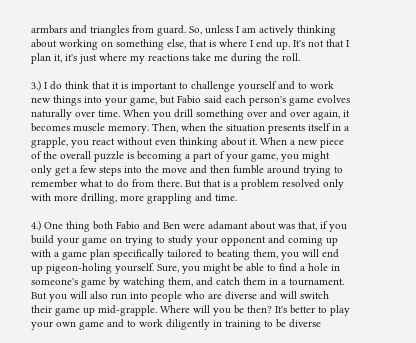armbars and triangles from guard. So, unless I am actively thinking about working on something else, that is where I end up. It's not that I plan it, it's just where my reactions take me during the roll.

3.) I do think that it is important to challenge yourself and to work new things into your game, but Fabio said each person's game evolves naturally over time. When you drill something over and over again, it becomes muscle memory. Then, when the situation presents itself in a grapple, you react without even thinking about it. When a new piece of the overall puzzle is becoming a part of your game, you might only get a few steps into the move and then fumble around trying to remember what to do from there. But that is a problem resolved only with more drilling, more grappling and time.

4.) One thing both Fabio and Ben were adamant about was that, if you build your game on trying to study your opponent and coming up with a game plan specifically tailored to beating them, you will end up pigeon-holing yourself. Sure, you might be able to find a hole in someone's game by watching them, and catch them in a tournament. But you will also run into people who are diverse and will switch their game up mid-grapple. Where will you be then? It's better to play your own game and to work diligently in training to be diverse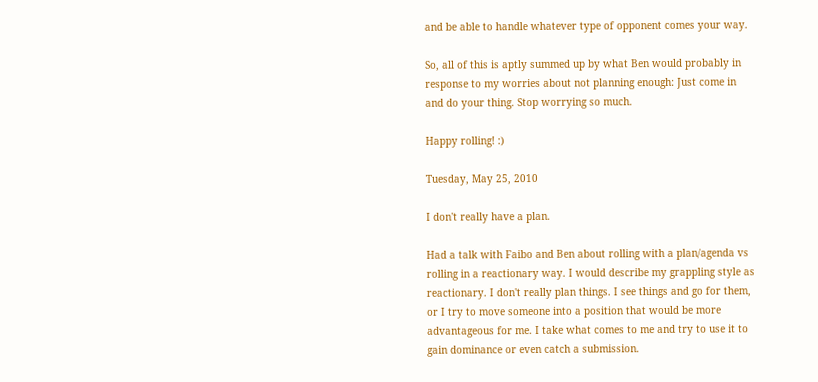and be able to handle whatever type of opponent comes your way.

So, all of this is aptly summed up by what Ben would probably in response to my worries about not planning enough: Just come in and do your thing. Stop worrying so much.

Happy rolling! :)

Tuesday, May 25, 2010

I don't really have a plan.

Had a talk with Faibo and Ben about rolling with a plan/agenda vs rolling in a reactionary way. I would describe my grappling style as reactionary. I don't really plan things. I see things and go for them, or I try to move someone into a position that would be more advantageous for me. I take what comes to me and try to use it to gain dominance or even catch a submission.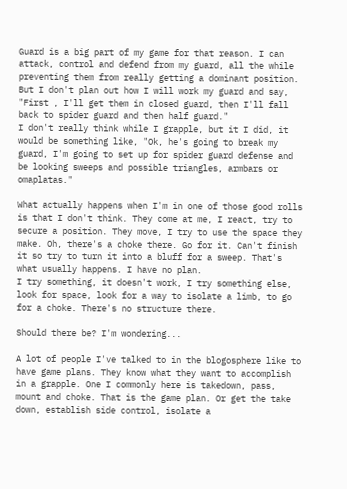Guard is a big part of my game for that reason. I can attack, control and defend from my guard, all the while preventing them from really getting a dominant position. But I don't plan out how I will work my guard and say, "First , I'll get them in closed guard, then I'll fall back to spider guard and then half guard."
I don't really think while I grapple, but it I did, it would be something like, "Ok, he's going to break my guard, I'm going to set up for spider guard defense and be looking sweeps and possible triangles, armbars or omaplatas."

What actually happens when I'm in one of those good rolls is that I don't think. They come at me, I react, try to secure a position. They move, I try to use the space they make. Oh, there's a choke there. Go for it. Can't finish it so try to turn it into a bluff for a sweep. That's what usually happens. I have no plan.
I try something, it doesn't work, I try something else, look for space, look for a way to isolate a limb, to go for a choke. There's no structure there.

Should there be? I'm wondering...

A lot of people I've talked to in the blogosphere like to have game plans. They know what they want to accomplish in a grapple. One I commonly here is takedown, pass, mount and choke. That is the game plan. Or get the take down, establish side control, isolate a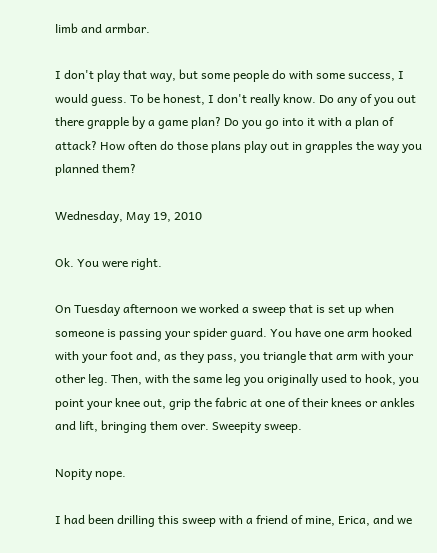limb and armbar.

I don't play that way, but some people do with some success, I would guess. To be honest, I don't really know. Do any of you out there grapple by a game plan? Do you go into it with a plan of attack? How often do those plans play out in grapples the way you planned them?

Wednesday, May 19, 2010

Ok. You were right.

On Tuesday afternoon we worked a sweep that is set up when someone is passing your spider guard. You have one arm hooked with your foot and, as they pass, you triangle that arm with your other leg. Then, with the same leg you originally used to hook, you point your knee out, grip the fabric at one of their knees or ankles and lift, bringing them over. Sweepity sweep.

Nopity nope.

I had been drilling this sweep with a friend of mine, Erica, and we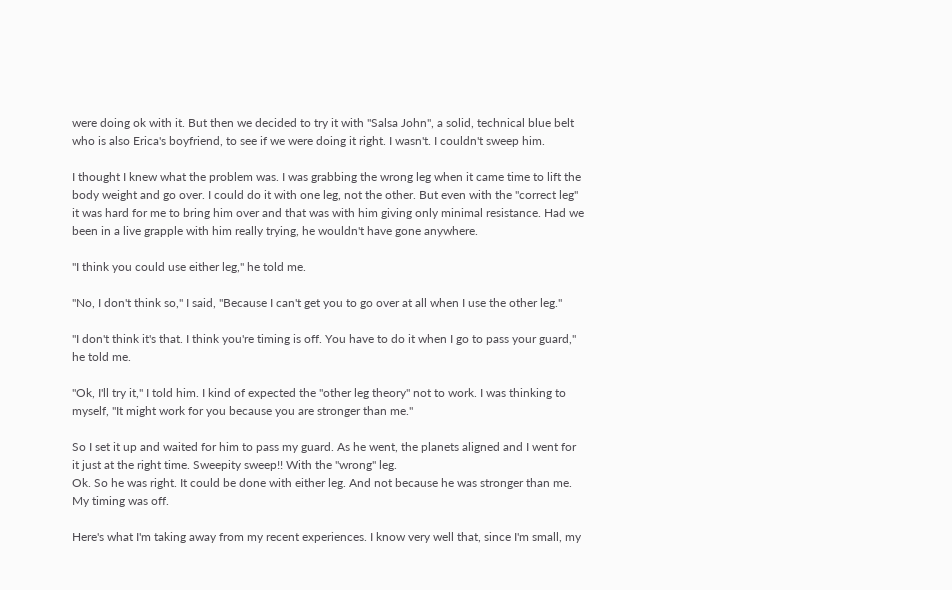were doing ok with it. But then we decided to try it with "Salsa John", a solid, technical blue belt who is also Erica's boyfriend, to see if we were doing it right. I wasn't. I couldn't sweep him.

I thought I knew what the problem was. I was grabbing the wrong leg when it came time to lift the body weight and go over. I could do it with one leg, not the other. But even with the "correct leg" it was hard for me to bring him over and that was with him giving only minimal resistance. Had we been in a live grapple with him really trying, he wouldn't have gone anywhere.

"I think you could use either leg," he told me.

"No, I don't think so," I said, "Because I can't get you to go over at all when I use the other leg."

"I don't think it's that. I think you're timing is off. You have to do it when I go to pass your guard," he told me.

"Ok, I'll try it," I told him. I kind of expected the "other leg theory" not to work. I was thinking to myself, "It might work for you because you are stronger than me."

So I set it up and waited for him to pass my guard. As he went, the planets aligned and I went for it just at the right time. Sweepity sweep!! With the "wrong" leg.
Ok. So he was right. It could be done with either leg. And not because he was stronger than me. My timing was off.

Here's what I'm taking away from my recent experiences. I know very well that, since I'm small, my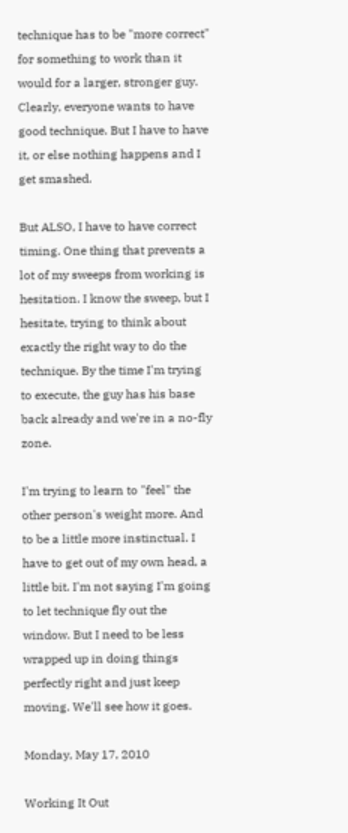technique has to be "more correct" for something to work than it would for a larger, stronger guy. Clearly, everyone wants to have good technique. But I have to have it, or else nothing happens and I get smashed.

But ALSO, I have to have correct timing. One thing that prevents a lot of my sweeps from working is hesitation. I know the sweep, but I hesitate, trying to think about exactly the right way to do the technique. By the time I'm trying to execute, the guy has his base back already and we're in a no-fly zone.

I'm trying to learn to "feel" the other person's weight more. And to be a little more instinctual. I have to get out of my own head, a little bit. I'm not saying I'm going to let technique fly out the window. But I need to be less wrapped up in doing things perfectly right and just keep moving. We'll see how it goes.

Monday, May 17, 2010

Working It Out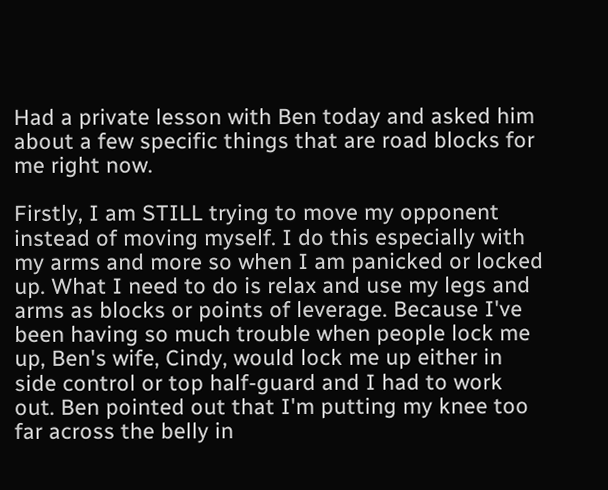Had a private lesson with Ben today and asked him about a few specific things that are road blocks for me right now.

Firstly, I am STILL trying to move my opponent instead of moving myself. I do this especially with my arms and more so when I am panicked or locked up. What I need to do is relax and use my legs and arms as blocks or points of leverage. Because I've been having so much trouble when people lock me up, Ben's wife, Cindy, would lock me up either in side control or top half-guard and I had to work out. Ben pointed out that I'm putting my knee too far across the belly in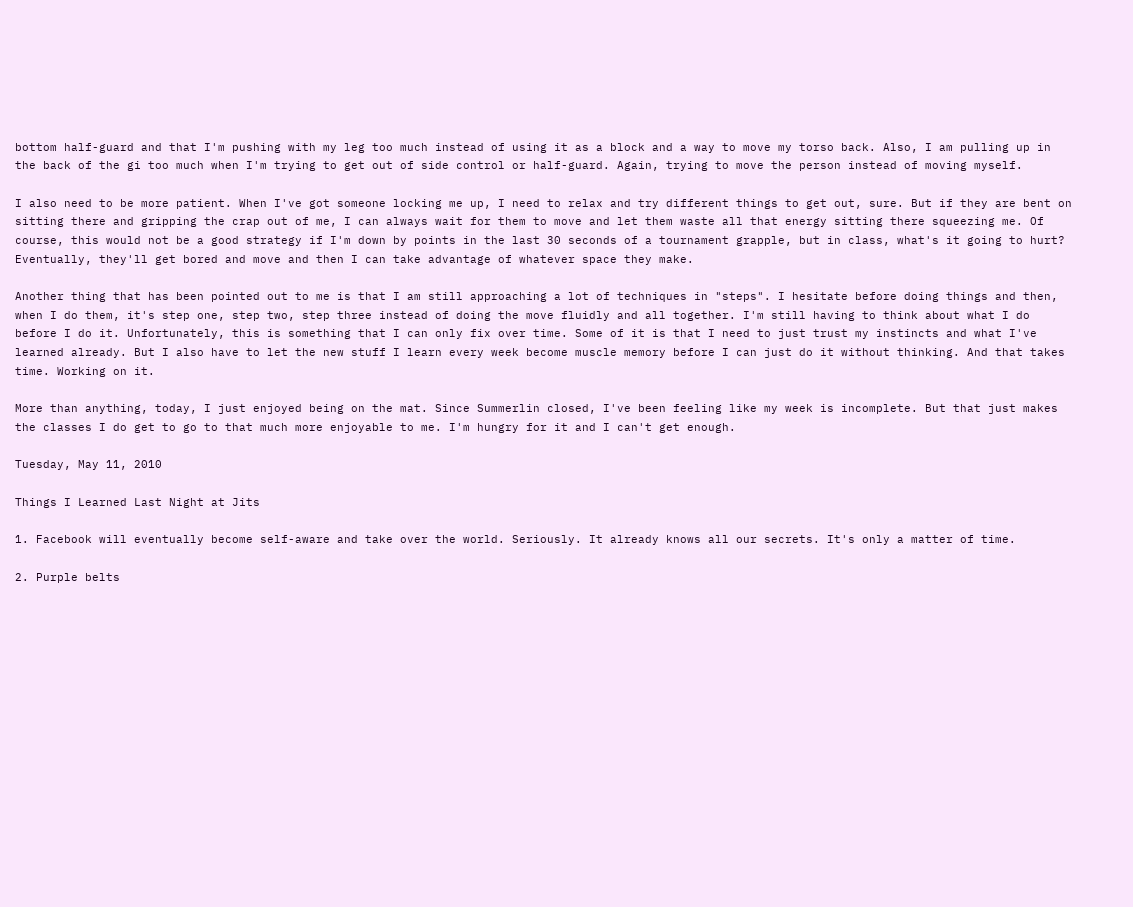bottom half-guard and that I'm pushing with my leg too much instead of using it as a block and a way to move my torso back. Also, I am pulling up in the back of the gi too much when I'm trying to get out of side control or half-guard. Again, trying to move the person instead of moving myself.

I also need to be more patient. When I've got someone locking me up, I need to relax and try different things to get out, sure. But if they are bent on sitting there and gripping the crap out of me, I can always wait for them to move and let them waste all that energy sitting there squeezing me. Of course, this would not be a good strategy if I'm down by points in the last 30 seconds of a tournament grapple, but in class, what's it going to hurt? Eventually, they'll get bored and move and then I can take advantage of whatever space they make.

Another thing that has been pointed out to me is that I am still approaching a lot of techniques in "steps". I hesitate before doing things and then, when I do them, it's step one, step two, step three instead of doing the move fluidly and all together. I'm still having to think about what I do before I do it. Unfortunately, this is something that I can only fix over time. Some of it is that I need to just trust my instincts and what I've learned already. But I also have to let the new stuff I learn every week become muscle memory before I can just do it without thinking. And that takes time. Working on it.

More than anything, today, I just enjoyed being on the mat. Since Summerlin closed, I've been feeling like my week is incomplete. But that just makes the classes I do get to go to that much more enjoyable to me. I'm hungry for it and I can't get enough.

Tuesday, May 11, 2010

Things I Learned Last Night at Jits

1. Facebook will eventually become self-aware and take over the world. Seriously. It already knows all our secrets. It's only a matter of time.

2. Purple belts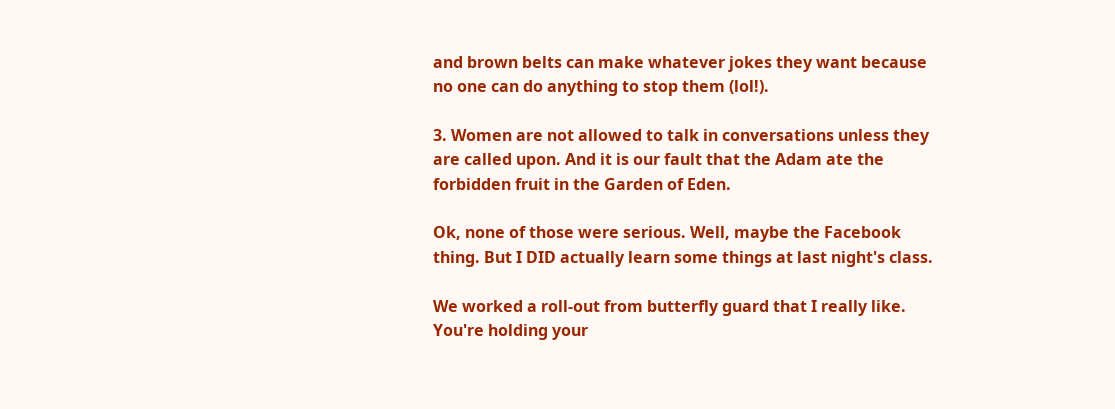and brown belts can make whatever jokes they want because no one can do anything to stop them (lol!).

3. Women are not allowed to talk in conversations unless they are called upon. And it is our fault that the Adam ate the forbidden fruit in the Garden of Eden.

Ok, none of those were serious. Well, maybe the Facebook thing. But I DID actually learn some things at last night's class.

We worked a roll-out from butterfly guard that I really like. You're holding your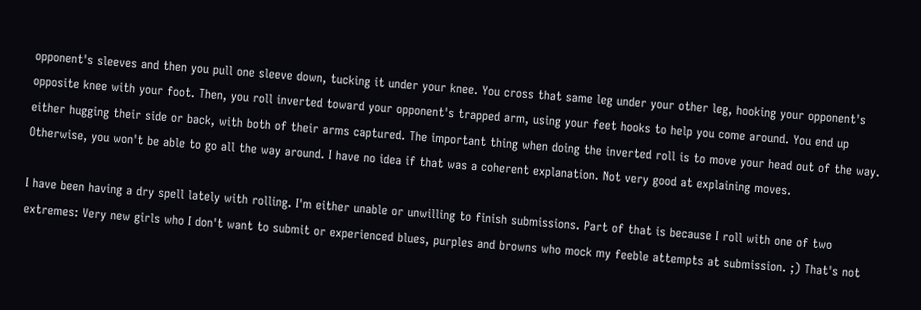opponent's sleeves and then you pull one sleeve down, tucking it under your knee. You cross that same leg under your other leg, hooking your opponent's opposite knee with your foot. Then, you roll inverted toward your opponent's trapped arm, using your feet hooks to help you come around. You end up either hugging their side or back, with both of their arms captured. The important thing when doing the inverted roll is to move your head out of the way. Otherwise, you won't be able to go all the way around. I have no idea if that was a coherent explanation. Not very good at explaining moves.

I have been having a dry spell lately with rolling. I'm either unable or unwilling to finish submissions. Part of that is because I roll with one of two extremes: Very new girls who I don't want to submit or experienced blues, purples and browns who mock my feeble attempts at submission. ;) That's not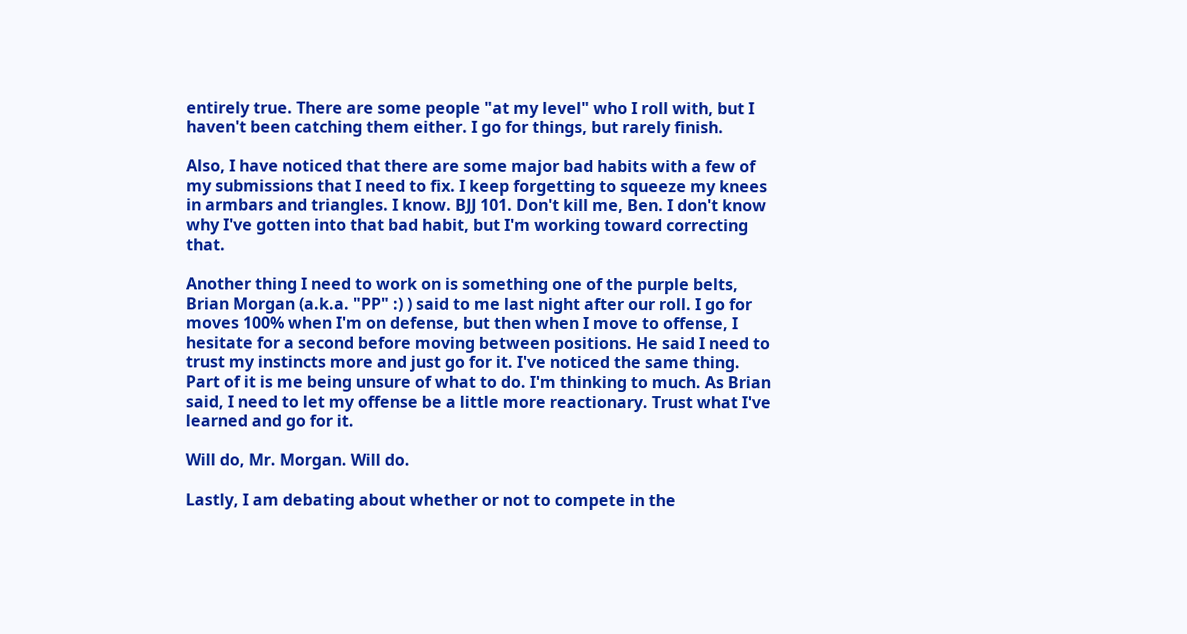entirely true. There are some people "at my level" who I roll with, but I haven't been catching them either. I go for things, but rarely finish.

Also, I have noticed that there are some major bad habits with a few of my submissions that I need to fix. I keep forgetting to squeeze my knees in armbars and triangles. I know. BJJ 101. Don't kill me, Ben. I don't know why I've gotten into that bad habit, but I'm working toward correcting that.

Another thing I need to work on is something one of the purple belts, Brian Morgan (a.k.a. "PP" :) ) said to me last night after our roll. I go for moves 100% when I'm on defense, but then when I move to offense, I hesitate for a second before moving between positions. He said I need to trust my instincts more and just go for it. I've noticed the same thing. Part of it is me being unsure of what to do. I'm thinking to much. As Brian said, I need to let my offense be a little more reactionary. Trust what I've learned and go for it.

Will do, Mr. Morgan. Will do.

Lastly, I am debating about whether or not to compete in the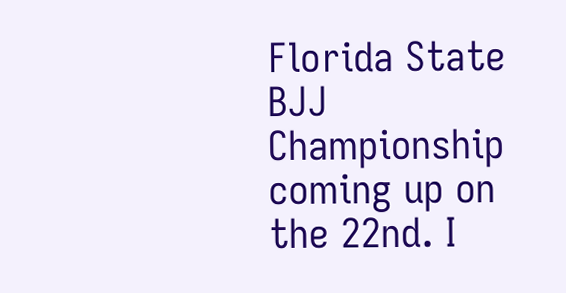Florida State BJJ Championship coming up on the 22nd. I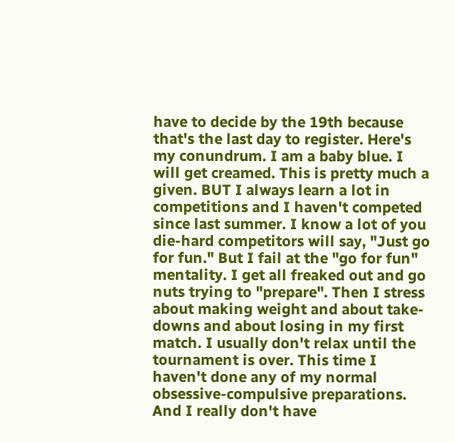have to decide by the 19th because that's the last day to register. Here's my conundrum. I am a baby blue. I will get creamed. This is pretty much a given. BUT I always learn a lot in competitions and I haven't competed since last summer. I know a lot of you die-hard competitors will say, "Just go for fun." But I fail at the "go for fun" mentality. I get all freaked out and go nuts trying to "prepare". Then I stress about making weight and about take-downs and about losing in my first match. I usually don't relax until the tournament is over. This time I haven't done any of my normal obsessive-compulsive preparations. And I really don't have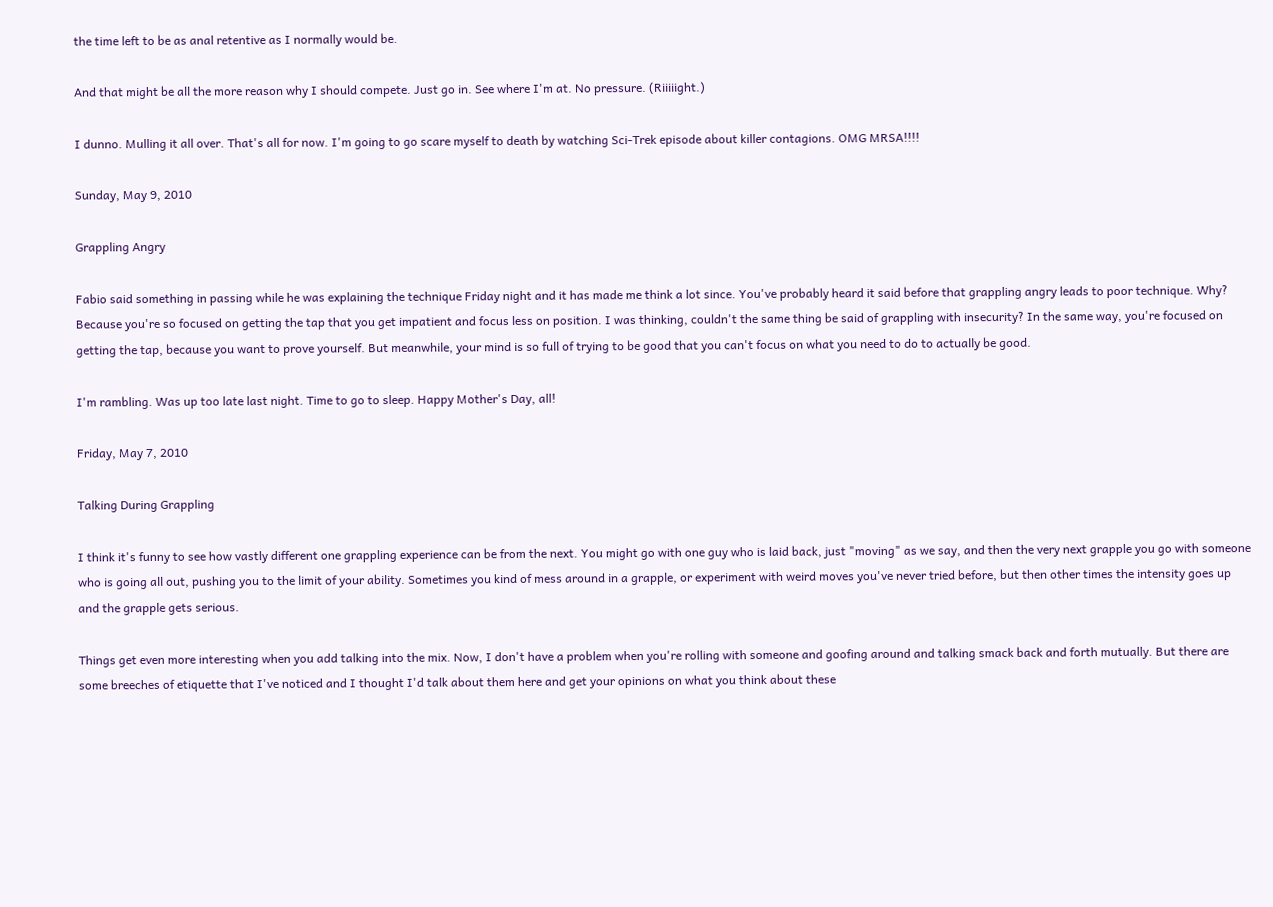the time left to be as anal retentive as I normally would be.

And that might be all the more reason why I should compete. Just go in. See where I'm at. No pressure. (Riiiiight.)

I dunno. Mulling it all over. That's all for now. I'm going to go scare myself to death by watching Sci-Trek episode about killer contagions. OMG MRSA!!!!

Sunday, May 9, 2010

Grappling Angry

Fabio said something in passing while he was explaining the technique Friday night and it has made me think a lot since. You've probably heard it said before that grappling angry leads to poor technique. Why? Because you're so focused on getting the tap that you get impatient and focus less on position. I was thinking, couldn't the same thing be said of grappling with insecurity? In the same way, you're focused on getting the tap, because you want to prove yourself. But meanwhile, your mind is so full of trying to be good that you can't focus on what you need to do to actually be good.

I'm rambling. Was up too late last night. Time to go to sleep. Happy Mother's Day, all!

Friday, May 7, 2010

Talking During Grappling

I think it's funny to see how vastly different one grappling experience can be from the next. You might go with one guy who is laid back, just "moving" as we say, and then the very next grapple you go with someone who is going all out, pushing you to the limit of your ability. Sometimes you kind of mess around in a grapple, or experiment with weird moves you've never tried before, but then other times the intensity goes up and the grapple gets serious.

Things get even more interesting when you add talking into the mix. Now, I don't have a problem when you're rolling with someone and goofing around and talking smack back and forth mutually. But there are some breeches of etiquette that I've noticed and I thought I'd talk about them here and get your opinions on what you think about these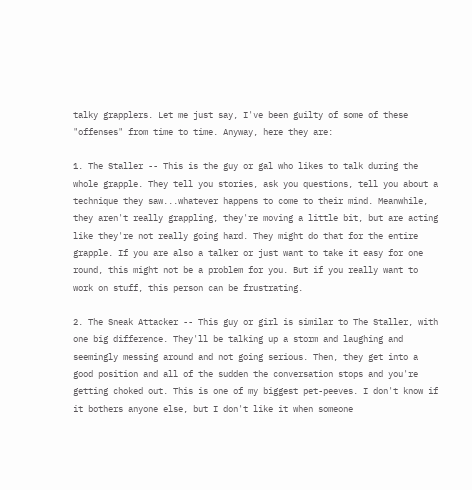talky grapplers. Let me just say, I've been guilty of some of these "offenses" from time to time. Anyway, here they are:

1. The Staller -- This is the guy or gal who likes to talk during the whole grapple. They tell you stories, ask you questions, tell you about a technique they saw...whatever happens to come to their mind. Meanwhile, they aren't really grappling, they're moving a little bit, but are acting like they're not really going hard. They might do that for the entire grapple. If you are also a talker or just want to take it easy for one round, this might not be a problem for you. But if you really want to work on stuff, this person can be frustrating.

2. The Sneak Attacker -- This guy or girl is similar to The Staller, with one big difference. They'll be talking up a storm and laughing and seemingly messing around and not going serious. Then, they get into a good position and all of the sudden the conversation stops and you're getting choked out. This is one of my biggest pet-peeves. I don't know if it bothers anyone else, but I don't like it when someone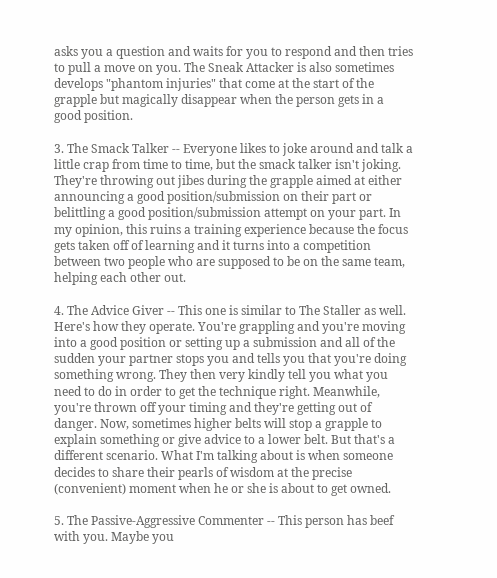asks you a question and waits for you to respond and then tries to pull a move on you. The Sneak Attacker is also sometimes develops "phantom injuries" that come at the start of the grapple but magically disappear when the person gets in a good position.

3. The Smack Talker -- Everyone likes to joke around and talk a little crap from time to time, but the smack talker isn't joking. They're throwing out jibes during the grapple aimed at either announcing a good position/submission on their part or belittling a good position/submission attempt on your part. In my opinion, this ruins a training experience because the focus gets taken off of learning and it turns into a competition between two people who are supposed to be on the same team, helping each other out.

4. The Advice Giver -- This one is similar to The Staller as well. Here's how they operate. You're grappling and you're moving into a good position or setting up a submission and all of the sudden your partner stops you and tells you that you're doing something wrong. They then very kindly tell you what you need to do in order to get the technique right. Meanwhile, you're thrown off your timing and they're getting out of danger. Now, sometimes higher belts will stop a grapple to explain something or give advice to a lower belt. But that's a different scenario. What I'm talking about is when someone decides to share their pearls of wisdom at the precise (convenient) moment when he or she is about to get owned.

5. The Passive-Aggressive Commenter -- This person has beef with you. Maybe you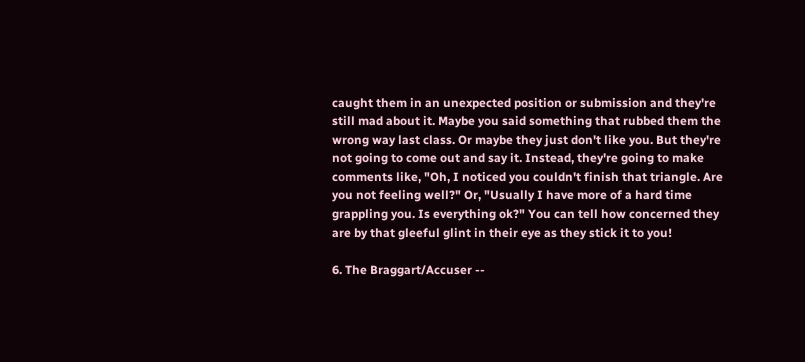caught them in an unexpected position or submission and they're still mad about it. Maybe you said something that rubbed them the wrong way last class. Or maybe they just don't like you. But they're not going to come out and say it. Instead, they're going to make comments like, "Oh, I noticed you couldn't finish that triangle. Are you not feeling well?" Or, "Usually I have more of a hard time grappling you. Is everything ok?" You can tell how concerned they are by that gleeful glint in their eye as they stick it to you!

6. The Braggart/Accuser --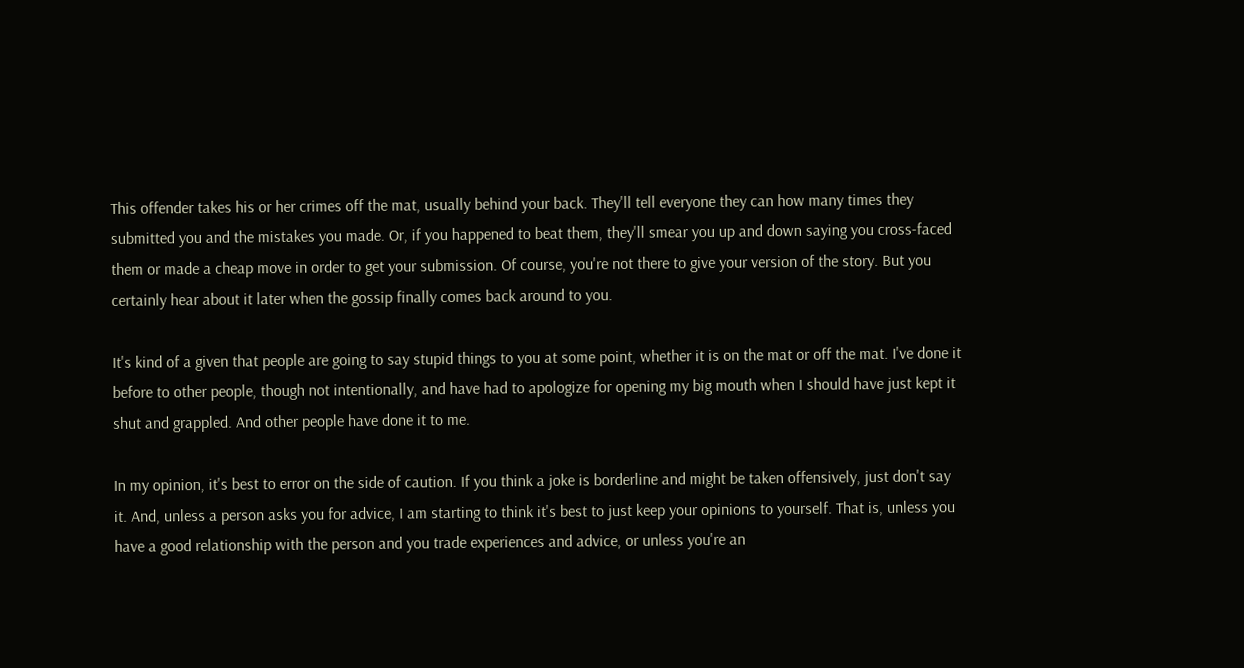This offender takes his or her crimes off the mat, usually behind your back. They'll tell everyone they can how many times they submitted you and the mistakes you made. Or, if you happened to beat them, they'll smear you up and down saying you cross-faced them or made a cheap move in order to get your submission. Of course, you're not there to give your version of the story. But you certainly hear about it later when the gossip finally comes back around to you.

It's kind of a given that people are going to say stupid things to you at some point, whether it is on the mat or off the mat. I've done it before to other people, though not intentionally, and have had to apologize for opening my big mouth when I should have just kept it shut and grappled. And other people have done it to me.

In my opinion, it's best to error on the side of caution. If you think a joke is borderline and might be taken offensively, just don't say it. And, unless a person asks you for advice, I am starting to think it's best to just keep your opinions to yourself. That is, unless you have a good relationship with the person and you trade experiences and advice, or unless you're an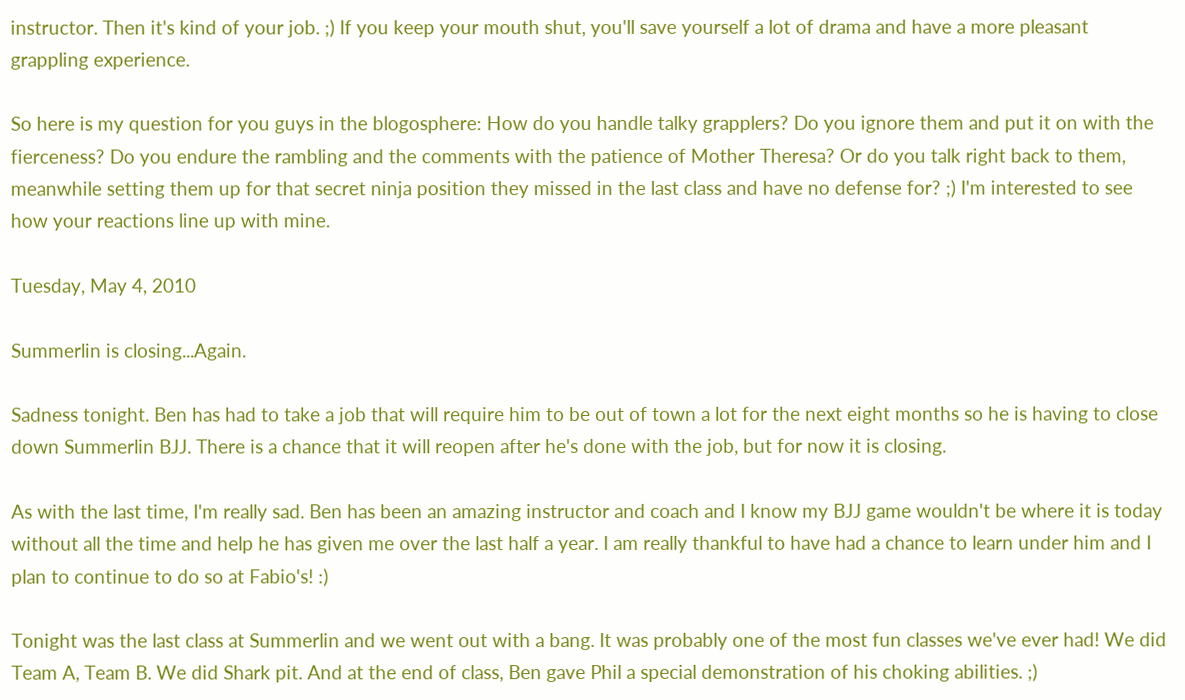instructor. Then it's kind of your job. ;) If you keep your mouth shut, you'll save yourself a lot of drama and have a more pleasant grappling experience.

So here is my question for you guys in the blogosphere: How do you handle talky grapplers? Do you ignore them and put it on with the fierceness? Do you endure the rambling and the comments with the patience of Mother Theresa? Or do you talk right back to them, meanwhile setting them up for that secret ninja position they missed in the last class and have no defense for? ;) I'm interested to see how your reactions line up with mine.

Tuesday, May 4, 2010

Summerlin is closing...Again.

Sadness tonight. Ben has had to take a job that will require him to be out of town a lot for the next eight months so he is having to close down Summerlin BJJ. There is a chance that it will reopen after he's done with the job, but for now it is closing.

As with the last time, I'm really sad. Ben has been an amazing instructor and coach and I know my BJJ game wouldn't be where it is today without all the time and help he has given me over the last half a year. I am really thankful to have had a chance to learn under him and I plan to continue to do so at Fabio's! :)

Tonight was the last class at Summerlin and we went out with a bang. It was probably one of the most fun classes we've ever had! We did Team A, Team B. We did Shark pit. And at the end of class, Ben gave Phil a special demonstration of his choking abilities. ;)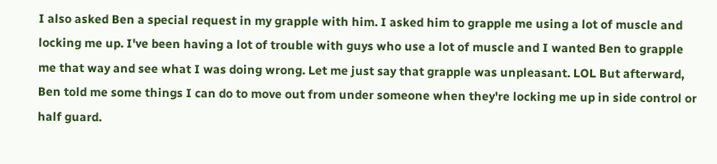I also asked Ben a special request in my grapple with him. I asked him to grapple me using a lot of muscle and locking me up. I've been having a lot of trouble with guys who use a lot of muscle and I wanted Ben to grapple me that way and see what I was doing wrong. Let me just say that grapple was unpleasant. LOL But afterward, Ben told me some things I can do to move out from under someone when they're locking me up in side control or half guard.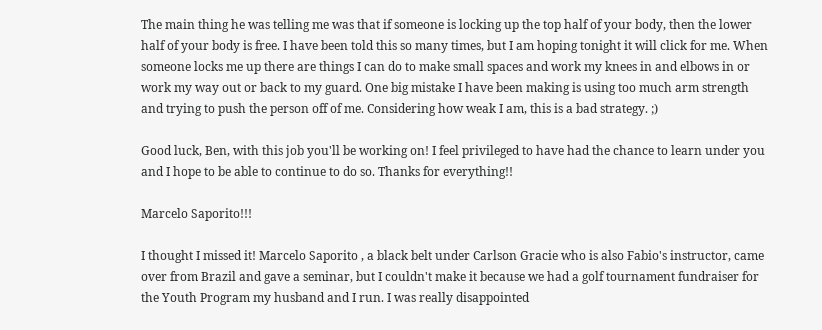The main thing he was telling me was that if someone is locking up the top half of your body, then the lower half of your body is free. I have been told this so many times, but I am hoping tonight it will click for me. When someone locks me up there are things I can do to make small spaces and work my knees in and elbows in or work my way out or back to my guard. One big mistake I have been making is using too much arm strength and trying to push the person off of me. Considering how weak I am, this is a bad strategy. ;)

Good luck, Ben, with this job you'll be working on! I feel privileged to have had the chance to learn under you and I hope to be able to continue to do so. Thanks for everything!!

Marcelo Saporito!!!

I thought I missed it! Marcelo Saporito , a black belt under Carlson Gracie who is also Fabio's instructor, came over from Brazil and gave a seminar, but I couldn't make it because we had a golf tournament fundraiser for the Youth Program my husband and I run. I was really disappointed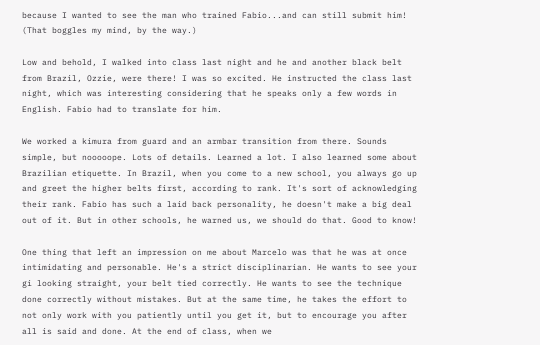because I wanted to see the man who trained Fabio...and can still submit him! (That boggles my mind, by the way.)

Low and behold, I walked into class last night and he and another black belt from Brazil, Ozzie, were there! I was so excited. He instructed the class last night, which was interesting considering that he speaks only a few words in English. Fabio had to translate for him.

We worked a kimura from guard and an armbar transition from there. Sounds simple, but nooooope. Lots of details. Learned a lot. I also learned some about Brazilian etiquette. In Brazil, when you come to a new school, you always go up and greet the higher belts first, according to rank. It's sort of acknowledging their rank. Fabio has such a laid back personality, he doesn't make a big deal out of it. But in other schools, he warned us, we should do that. Good to know!

One thing that left an impression on me about Marcelo was that he was at once intimidating and personable. He's a strict disciplinarian. He wants to see your gi looking straight, your belt tied correctly. He wants to see the technique done correctly without mistakes. But at the same time, he takes the effort to not only work with you patiently until you get it, but to encourage you after all is said and done. At the end of class, when we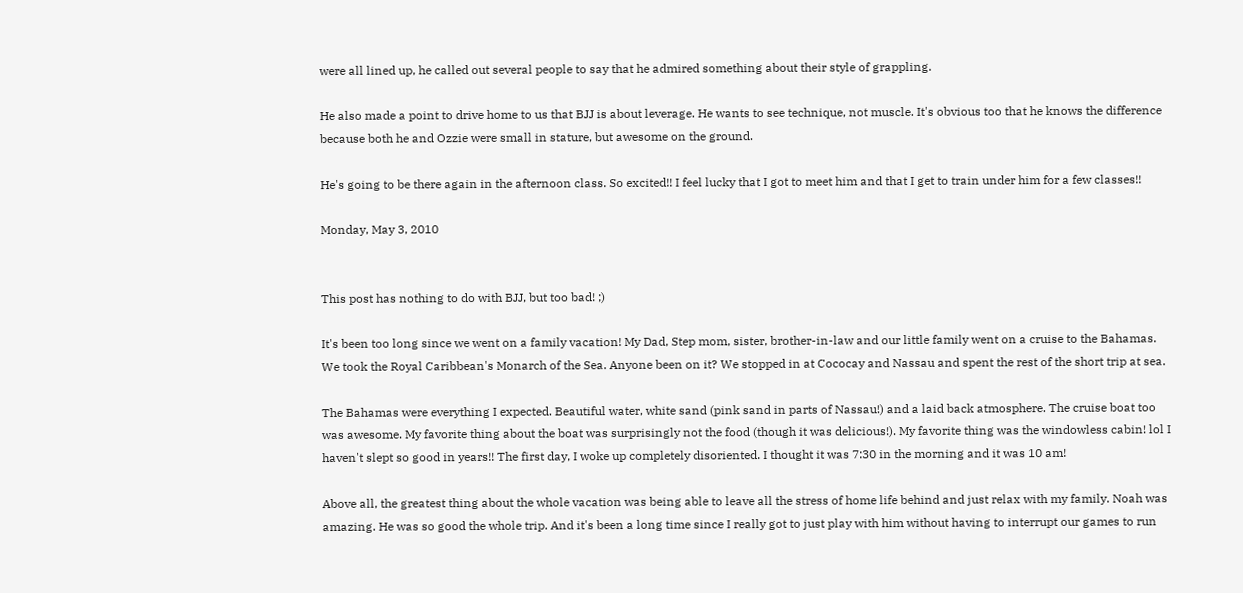were all lined up, he called out several people to say that he admired something about their style of grappling.

He also made a point to drive home to us that BJJ is about leverage. He wants to see technique, not muscle. It's obvious too that he knows the difference because both he and Ozzie were small in stature, but awesome on the ground.

He's going to be there again in the afternoon class. So excited!! I feel lucky that I got to meet him and that I get to train under him for a few classes!!

Monday, May 3, 2010


This post has nothing to do with BJJ, but too bad! ;)

It's been too long since we went on a family vacation! My Dad, Step mom, sister, brother-in-law and our little family went on a cruise to the Bahamas. We took the Royal Caribbean's Monarch of the Sea. Anyone been on it? We stopped in at Cococay and Nassau and spent the rest of the short trip at sea.

The Bahamas were everything I expected. Beautiful water, white sand (pink sand in parts of Nassau!) and a laid back atmosphere. The cruise boat too was awesome. My favorite thing about the boat was surprisingly not the food (though it was delicious!). My favorite thing was the windowless cabin! lol I haven't slept so good in years!! The first day, I woke up completely disoriented. I thought it was 7:30 in the morning and it was 10 am!

Above all, the greatest thing about the whole vacation was being able to leave all the stress of home life behind and just relax with my family. Noah was amazing. He was so good the whole trip. And it's been a long time since I really got to just play with him without having to interrupt our games to run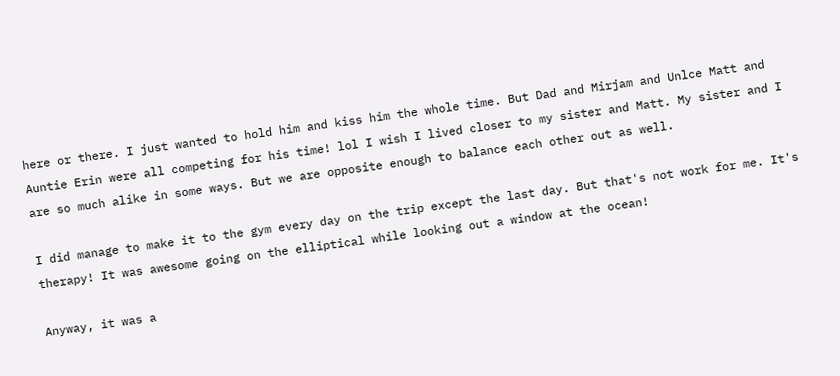here or there. I just wanted to hold him and kiss him the whole time. But Dad and Mirjam and Unlce Matt and Auntie Erin were all competing for his time! lol I wish I lived closer to my sister and Matt. My sister and I are so much alike in some ways. But we are opposite enough to balance each other out as well.

I did manage to make it to the gym every day on the trip except the last day. But that's not work for me. It's therapy! It was awesome going on the elliptical while looking out a window at the ocean!

Anyway, it was a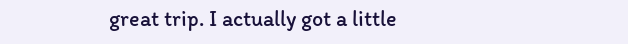great trip. I actually got a little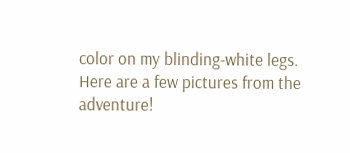color on my blinding-white legs. Here are a few pictures from the adventure!